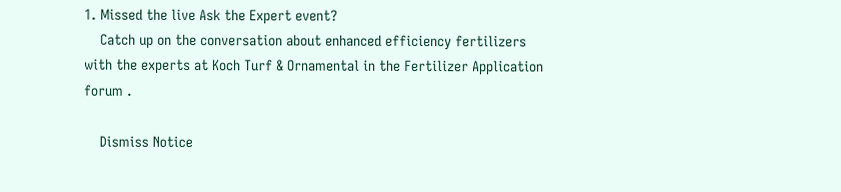1. Missed the live Ask the Expert event?
    Catch up on the conversation about enhanced efficiency fertilizers with the experts at Koch Turf & Ornamental in the Fertilizer Application forum .

    Dismiss Notice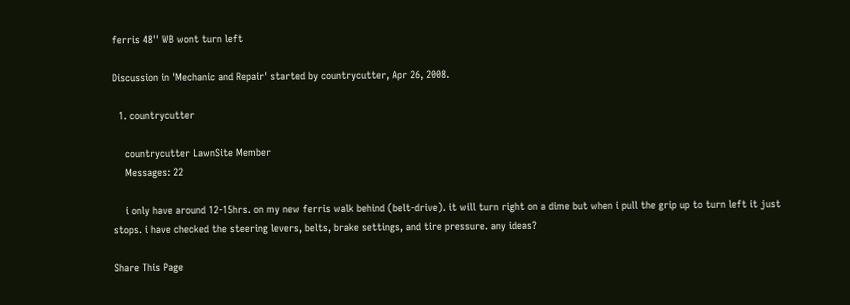ferris 48'' WB wont turn left

Discussion in 'Mechanic and Repair' started by countrycutter, Apr 26, 2008.

  1. countrycutter

    countrycutter LawnSite Member
    Messages: 22

    i only have around 12-15hrs. on my new ferris walk behind (belt-drive). it will turn right on a dime but when i pull the grip up to turn left it just stops. i have checked the steering levers, belts, brake settings, and tire pressure. any ideas?

Share This Page